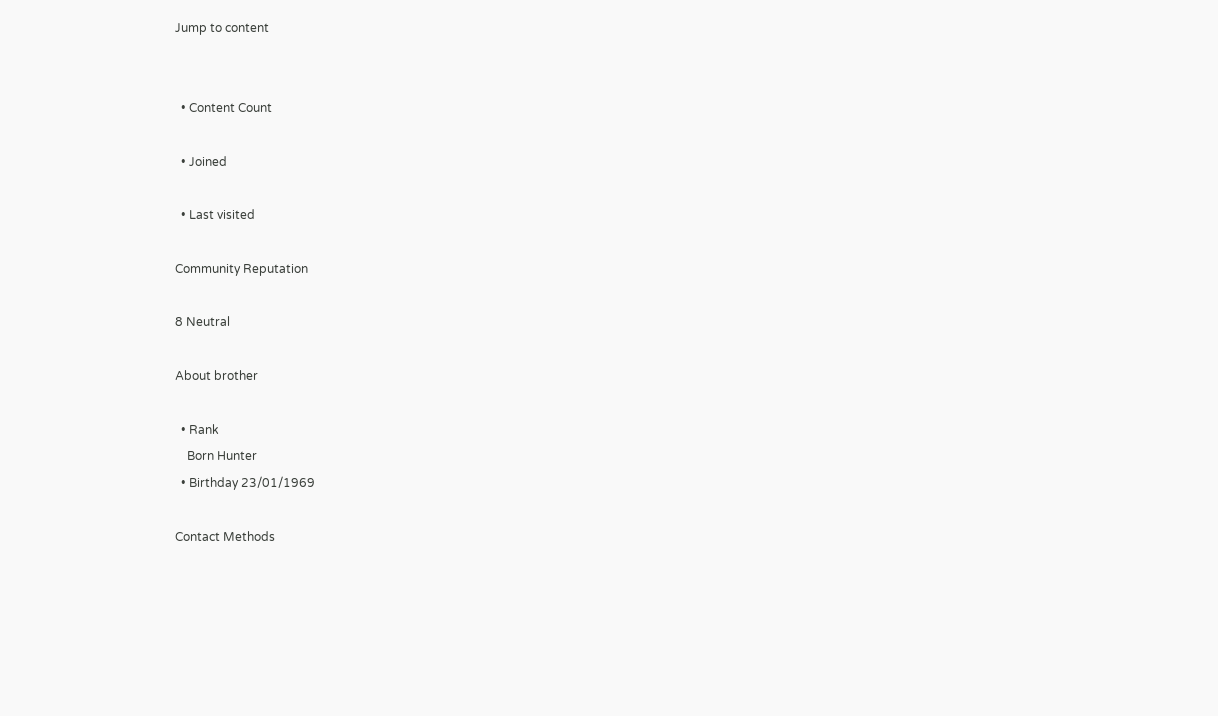Jump to content


  • Content Count

  • Joined

  • Last visited

Community Reputation

8 Neutral

About brother

  • Rank
    Born Hunter
  • Birthday 23/01/1969

Contact Methods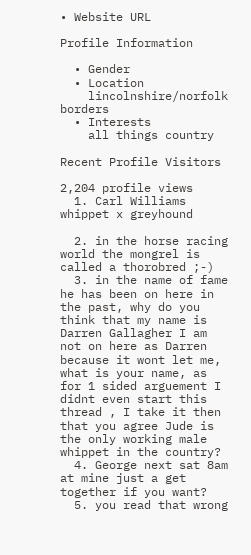• Website URL

Profile Information

  • Gender
  • Location
    lincolnshire/norfolk borders
  • Interests
    all things country

Recent Profile Visitors

2,204 profile views
  1. Carl Williams whippet x greyhound

  2. in the horse racing world the mongrel is called a thorobred ;-)
  3. in the name of fame he has been on here in the past, why do you think that my name is Darren Gallagher I am not on here as Darren because it wont let me, what is your name, as for 1 sided arguement I didnt even start this thread , I take it then that you agree Jude is the only working male whippet in the country?
  4. George next sat 8am at mine just a get together if you want?
  5. you read that wrong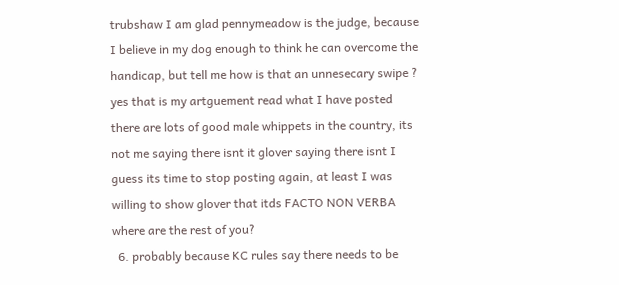trubshaw I am glad pennymeadow is the judge, because I believe in my dog enough to think he can overcome the handicap, but tell me how is that an unnesecary swipe ? yes that is my artguement read what I have posted there are lots of good male whippets in the country, its not me saying there isnt it glover saying there isnt I guess its time to stop posting again, at least I was willing to show glover that itds FACTO NON VERBA where are the rest of you?
  6. probably because KC rules say there needs to be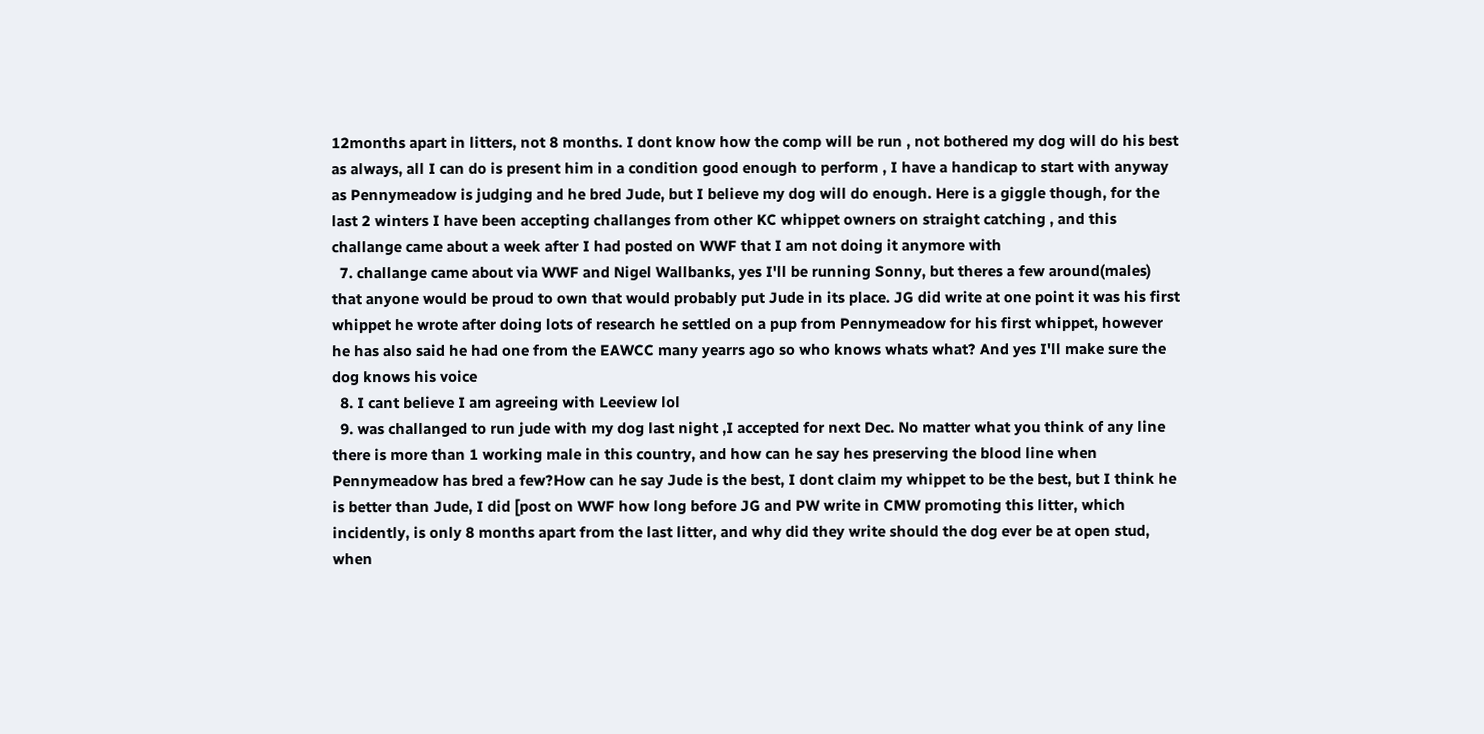12months apart in litters, not 8 months. I dont know how the comp will be run , not bothered my dog will do his best as always, all I can do is present him in a condition good enough to perform , I have a handicap to start with anyway as Pennymeadow is judging and he bred Jude, but I believe my dog will do enough. Here is a giggle though, for the last 2 winters I have been accepting challanges from other KC whippet owners on straight catching , and this challange came about a week after I had posted on WWF that I am not doing it anymore with
  7. challange came about via WWF and Nigel Wallbanks, yes I'll be running Sonny, but theres a few around(males) that anyone would be proud to own that would probably put Jude in its place. JG did write at one point it was his first whippet he wrote after doing lots of research he settled on a pup from Pennymeadow for his first whippet, however he has also said he had one from the EAWCC many yearrs ago so who knows whats what? And yes I'll make sure the dog knows his voice
  8. I cant believe I am agreeing with Leeview lol
  9. was challanged to run jude with my dog last night ,I accepted for next Dec. No matter what you think of any line there is more than 1 working male in this country, and how can he say hes preserving the blood line when Pennymeadow has bred a few?How can he say Jude is the best, I dont claim my whippet to be the best, but I think he is better than Jude, I did [post on WWF how long before JG and PW write in CMW promoting this litter, which incidently, is only 8 months apart from the last litter, and why did they write should the dog ever be at open stud, when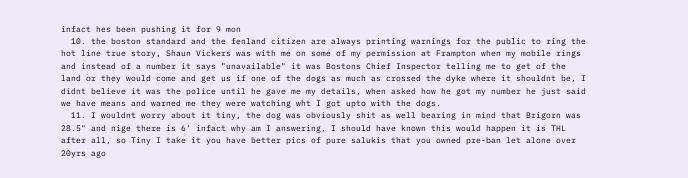infact hes been pushing it for 9 mon
  10. the boston standard and the fenland citizen are always printing warnings for the public to ring the hot line true story, Shaun Vickers was with me on some of my permission at Frampton when my mobile rings and instead of a number it says "unavailable" it was Bostons Chief Inspector telling me to get of the land or they would come and get us if one of the dogs as much as crossed the dyke where it shouldnt be, I didnt believe it was the police until he gave me my details, when asked how he got my number he just said we have means and warned me they were watching wht I got upto with the dogs.
  11. I wouldnt worry about it tiny, the dog was obviously shit as well bearing in mind that Brigorn was 28.5" and nige there is 6' infact why am I answering, I should have known this would happen it is THL after all, so Tiny I take it you have better pics of pure salukis that you owned pre-ban let alone over 20yrs ago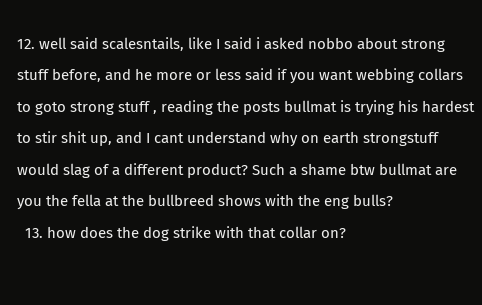12. well said scalesntails, like I said i asked nobbo about strong stuff before, and he more or less said if you want webbing collars to goto strong stuff , reading the posts bullmat is trying his hardest to stir shit up, and I cant understand why on earth strongstuff would slag of a different product? Such a shame btw bullmat are you the fella at the bullbreed shows with the eng bulls?
  13. how does the dog strike with that collar on?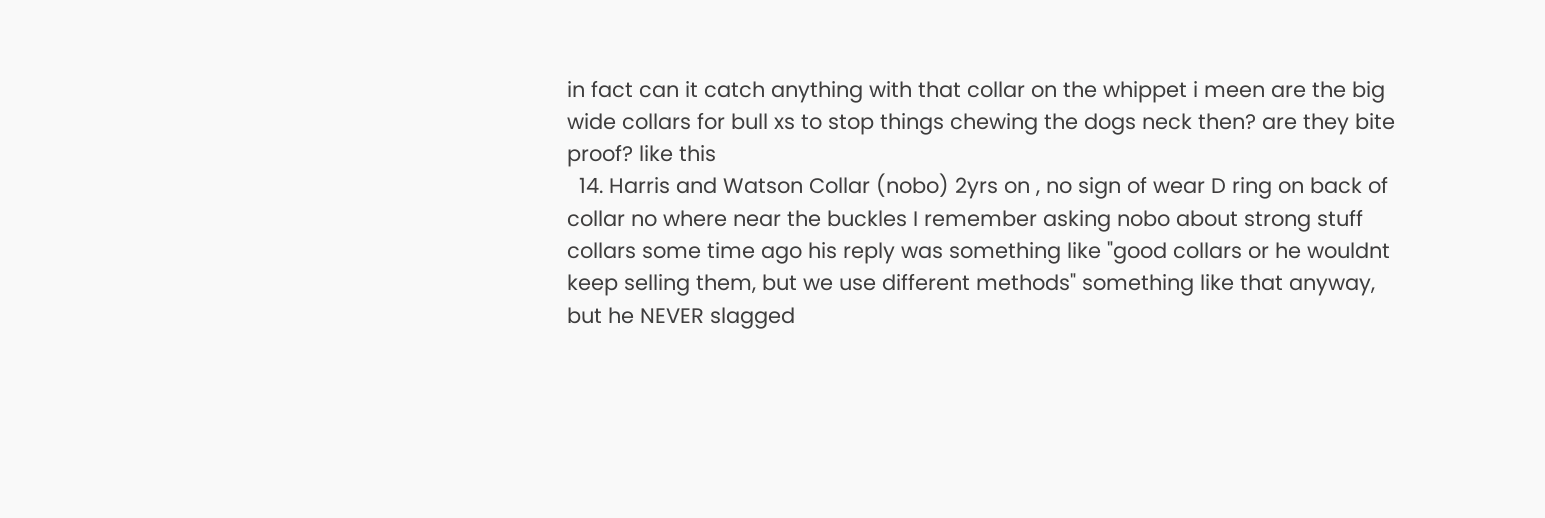in fact can it catch anything with that collar on the whippet i meen are the big wide collars for bull xs to stop things chewing the dogs neck then? are they bite proof? like this
  14. Harris and Watson Collar (nobo) 2yrs on , no sign of wear D ring on back of collar no where near the buckles I remember asking nobo about strong stuff collars some time ago his reply was something like "good collars or he wouldnt keep selling them, but we use different methods" something like that anyway, but he NEVER slagged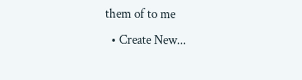them of to me
  • Create New...